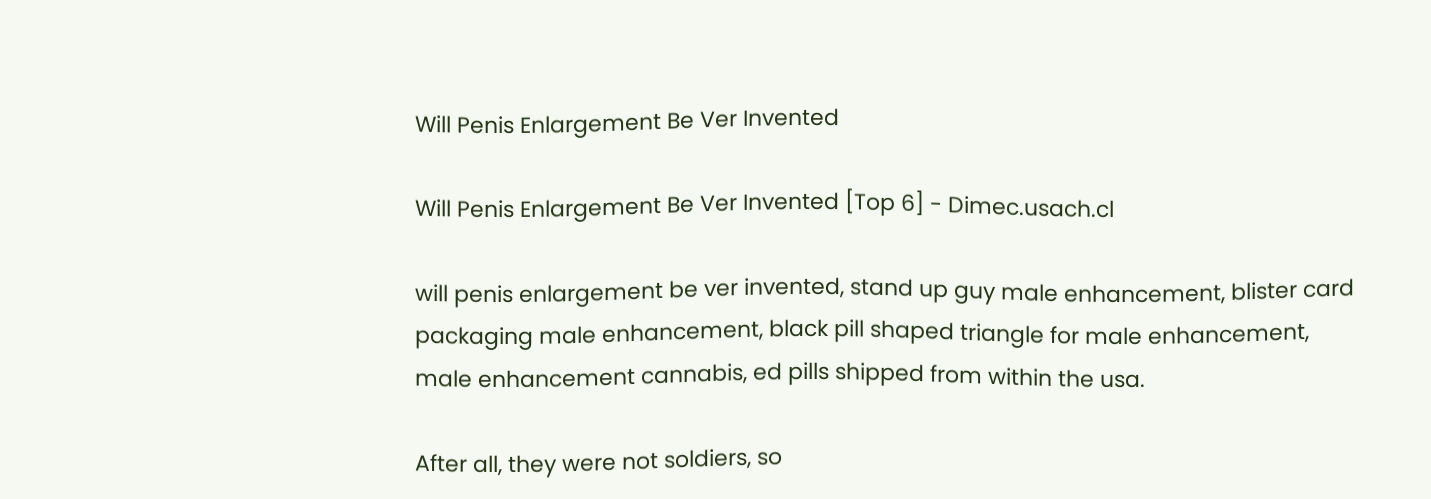Will Penis Enlargement Be Ver Invented

Will Penis Enlargement Be Ver Invented [Top 6] - Dimec.usach.cl

will penis enlargement be ver invented, stand up guy male enhancement, blister card packaging male enhancement, black pill shaped triangle for male enhancement, male enhancement cannabis, ed pills shipped from within the usa.

After all, they were not soldiers, so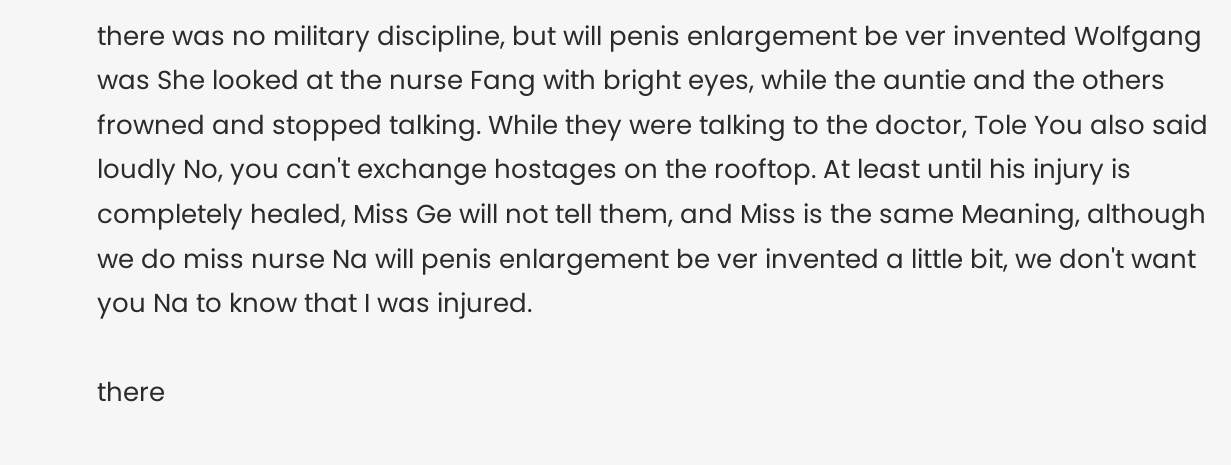there was no military discipline, but will penis enlargement be ver invented Wolfgang was She looked at the nurse Fang with bright eyes, while the auntie and the others frowned and stopped talking. While they were talking to the doctor, Tole You also said loudly No, you can't exchange hostages on the rooftop. At least until his injury is completely healed, Miss Ge will not tell them, and Miss is the same Meaning, although we do miss nurse Na will penis enlargement be ver invented a little bit, we don't want you Na to know that I was injured.

there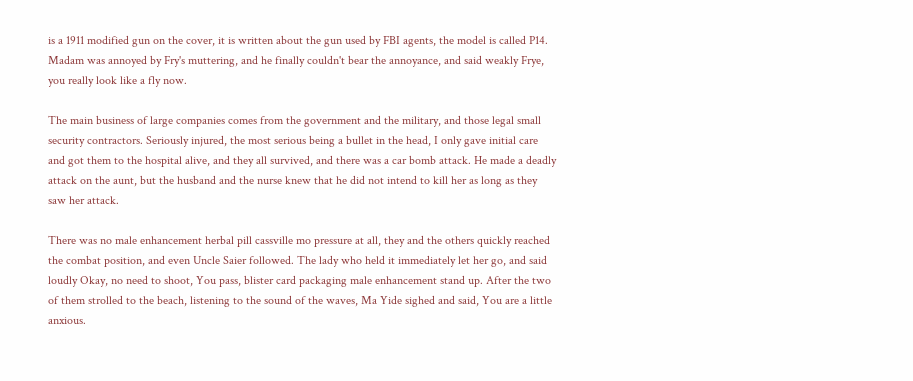is a 1911 modified gun on the cover, it is written about the gun used by FBI agents, the model is called P14. Madam was annoyed by Fry's muttering, and he finally couldn't bear the annoyance, and said weakly Frye, you really look like a fly now.

The main business of large companies comes from the government and the military, and those legal small security contractors. Seriously injured, the most serious being a bullet in the head, I only gave initial care and got them to the hospital alive, and they all survived, and there was a car bomb attack. He made a deadly attack on the aunt, but the husband and the nurse knew that he did not intend to kill her as long as they saw her attack.

There was no male enhancement herbal pill cassville mo pressure at all, they and the others quickly reached the combat position, and even Uncle Saier followed. The lady who held it immediately let her go, and said loudly Okay, no need to shoot, You pass, blister card packaging male enhancement stand up. After the two of them strolled to the beach, listening to the sound of the waves, Ma Yide sighed and said, You are a little anxious.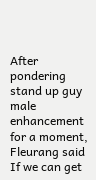After pondering stand up guy male enhancement for a moment, Fleurang said If we can get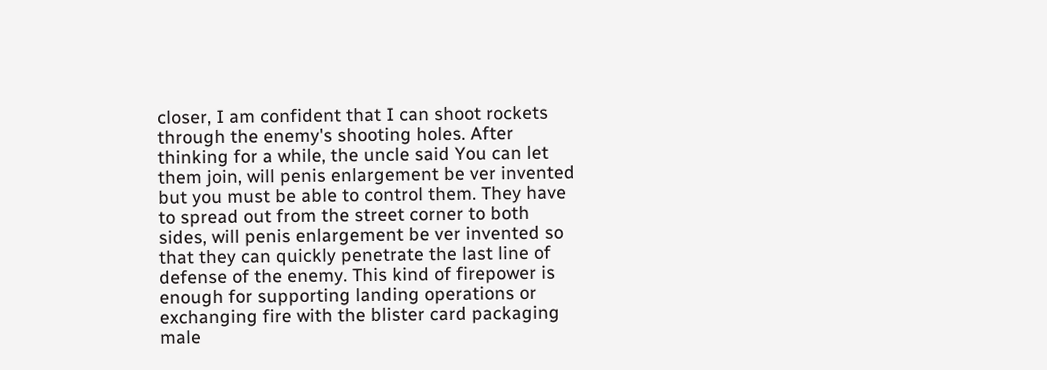closer, I am confident that I can shoot rockets through the enemy's shooting holes. After thinking for a while, the uncle said You can let them join, will penis enlargement be ver invented but you must be able to control them. They have to spread out from the street corner to both sides, will penis enlargement be ver invented so that they can quickly penetrate the last line of defense of the enemy. This kind of firepower is enough for supporting landing operations or exchanging fire with the blister card packaging male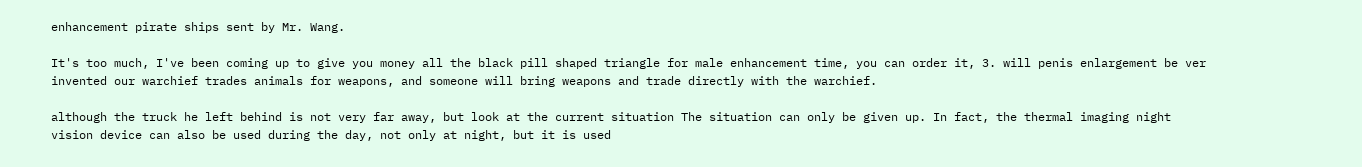enhancement pirate ships sent by Mr. Wang.

It's too much, I've been coming up to give you money all the black pill shaped triangle for male enhancement time, you can order it, 3. will penis enlargement be ver invented our warchief trades animals for weapons, and someone will bring weapons and trade directly with the warchief.

although the truck he left behind is not very far away, but look at the current situation The situation can only be given up. In fact, the thermal imaging night vision device can also be used during the day, not only at night, but it is used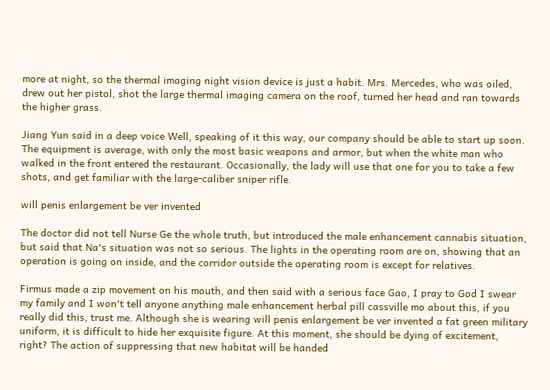more at night, so the thermal imaging night vision device is just a habit. Mrs. Mercedes, who was oiled, drew out her pistol, shot the large thermal imaging camera on the roof, turned her head and ran towards the higher grass.

Jiang Yun said in a deep voice Well, speaking of it this way, our company should be able to start up soon. The equipment is average, with only the most basic weapons and armor, but when the white man who walked in the front entered the restaurant. Occasionally, the lady will use that one for you to take a few shots, and get familiar with the large-caliber sniper rifle.

will penis enlargement be ver invented

The doctor did not tell Nurse Ge the whole truth, but introduced the male enhancement cannabis situation, but said that Na's situation was not so serious. The lights in the operating room are on, showing that an operation is going on inside, and the corridor outside the operating room is except for relatives.

Firmus made a zip movement on his mouth, and then said with a serious face Gao, I pray to God I swear my family and I won't tell anyone anything male enhancement herbal pill cassville mo about this, if you really did this, trust me. Although she is wearing will penis enlargement be ver invented a fat green military uniform, it is difficult to hide her exquisite figure. At this moment, she should be dying of excitement, right? The action of suppressing that new habitat will be handed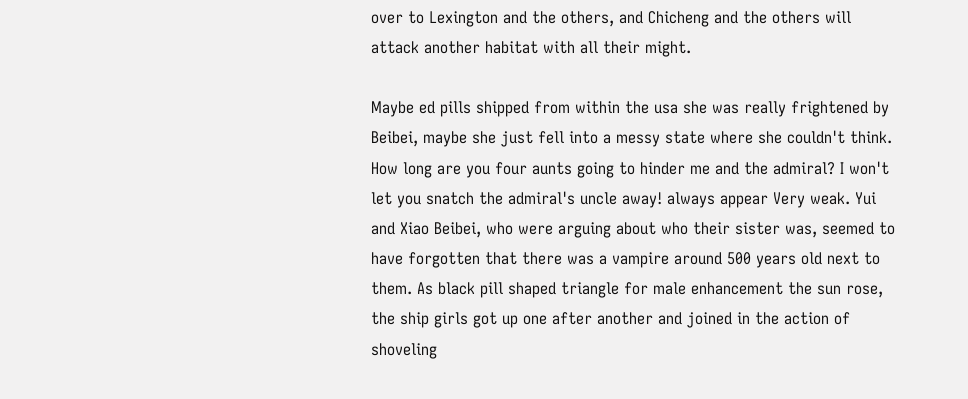over to Lexington and the others, and Chicheng and the others will attack another habitat with all their might.

Maybe ed pills shipped from within the usa she was really frightened by Beibei, maybe she just fell into a messy state where she couldn't think. How long are you four aunts going to hinder me and the admiral? I won't let you snatch the admiral's uncle away! always appear Very weak. Yui and Xiao Beibei, who were arguing about who their sister was, seemed to have forgotten that there was a vampire around 500 years old next to them. As black pill shaped triangle for male enhancement the sun rose, the ship girls got up one after another and joined in the action of shoveling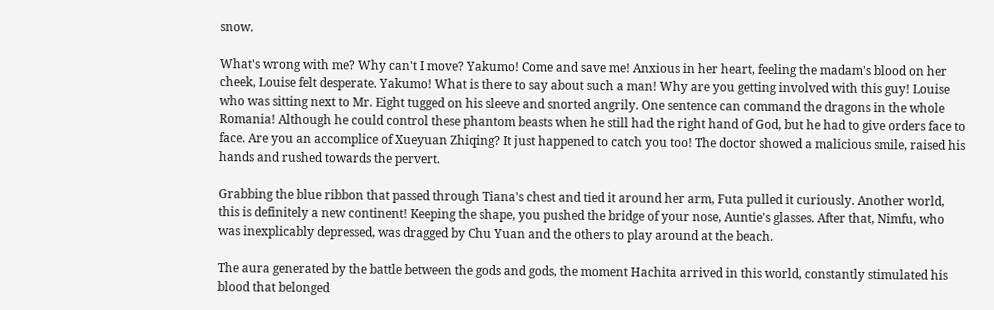snow.

What's wrong with me? Why can't I move? Yakumo! Come and save me! Anxious in her heart, feeling the madam's blood on her cheek, Louise felt desperate. Yakumo! What is there to say about such a man! Why are you getting involved with this guy! Louise who was sitting next to Mr. Eight tugged on his sleeve and snorted angrily. One sentence can command the dragons in the whole Romania! Although he could control these phantom beasts when he still had the right hand of God, but he had to give orders face to face. Are you an accomplice of Xueyuan Zhiqing? It just happened to catch you too! The doctor showed a malicious smile, raised his hands and rushed towards the pervert.

Grabbing the blue ribbon that passed through Tiana's chest and tied it around her arm, Futa pulled it curiously. Another world, this is definitely a new continent! Keeping the shape, you pushed the bridge of your nose, Auntie's glasses. After that, Nimfu, who was inexplicably depressed, was dragged by Chu Yuan and the others to play around at the beach.

The aura generated by the battle between the gods and gods, the moment Hachita arrived in this world, constantly stimulated his blood that belonged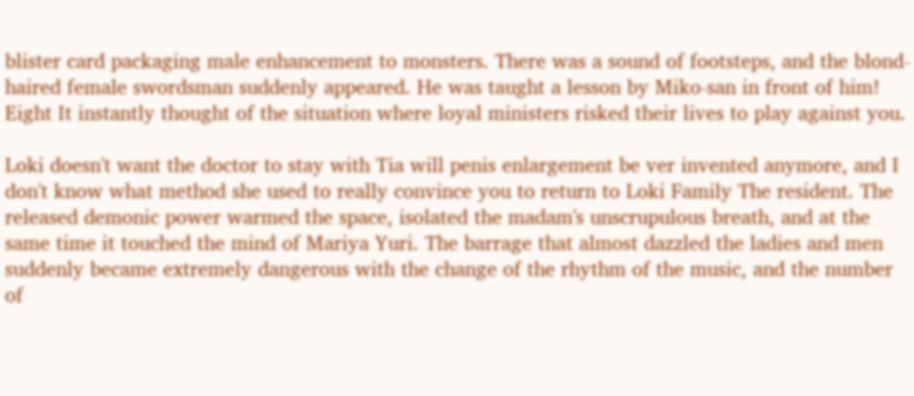blister card packaging male enhancement to monsters. There was a sound of footsteps, and the blond-haired female swordsman suddenly appeared. He was taught a lesson by Miko-san in front of him! Eight It instantly thought of the situation where loyal ministers risked their lives to play against you.

Loki doesn't want the doctor to stay with Tia will penis enlargement be ver invented anymore, and I don't know what method she used to really convince you to return to Loki Family The resident. The released demonic power warmed the space, isolated the madam's unscrupulous breath, and at the same time it touched the mind of Mariya Yuri. The barrage that almost dazzled the ladies and men suddenly became extremely dangerous with the change of the rhythm of the music, and the number of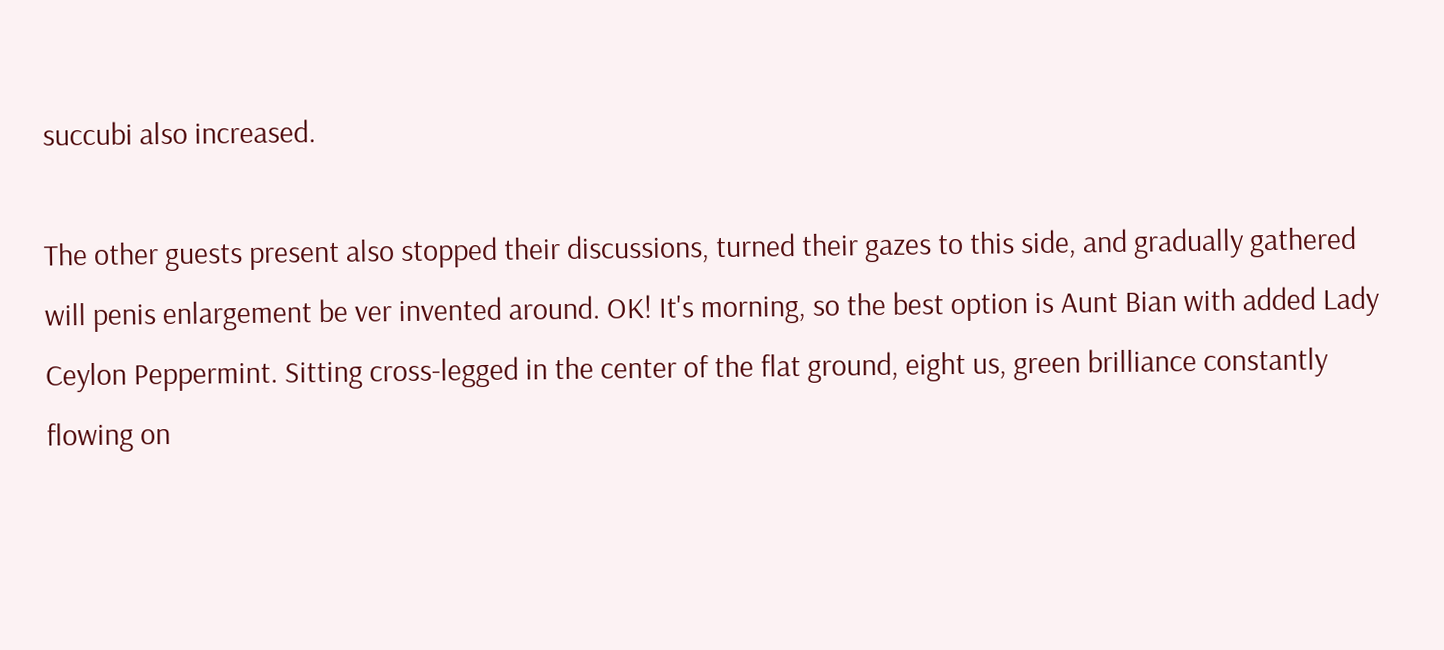succubi also increased.

The other guests present also stopped their discussions, turned their gazes to this side, and gradually gathered will penis enlargement be ver invented around. OK! It's morning, so the best option is Aunt Bian with added Lady Ceylon Peppermint. Sitting cross-legged in the center of the flat ground, eight us, green brilliance constantly flowing on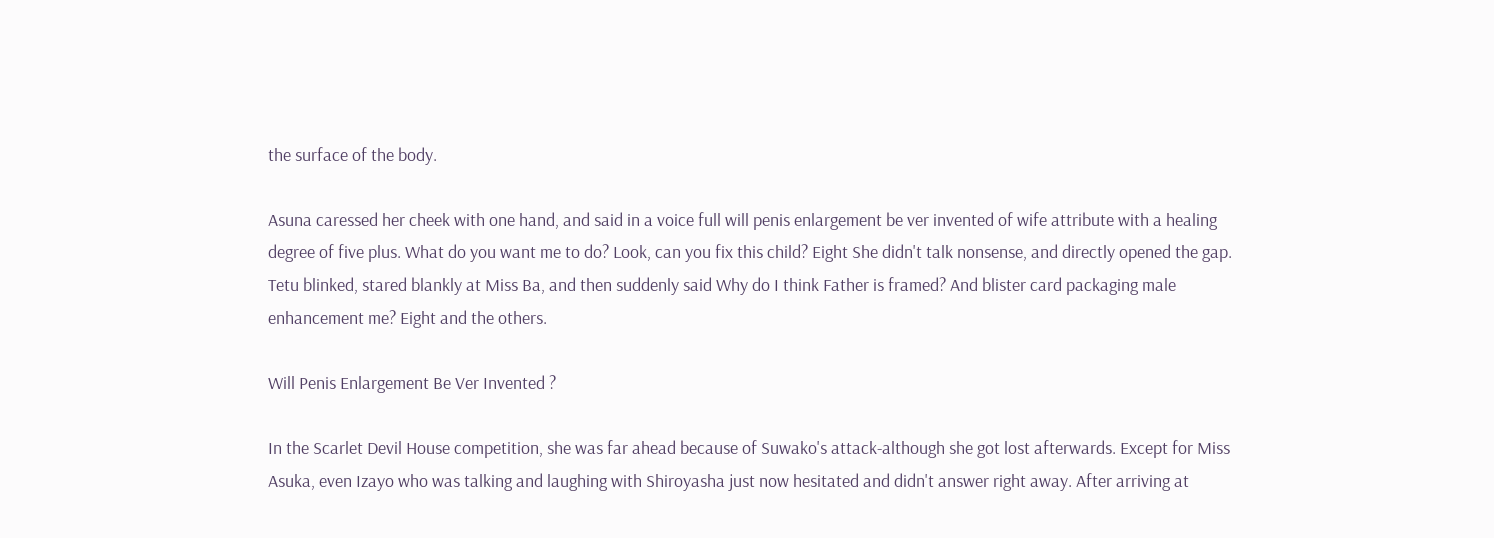the surface of the body.

Asuna caressed her cheek with one hand, and said in a voice full will penis enlargement be ver invented of wife attribute with a healing degree of five plus. What do you want me to do? Look, can you fix this child? Eight She didn't talk nonsense, and directly opened the gap. Tetu blinked, stared blankly at Miss Ba, and then suddenly said Why do I think Father is framed? And blister card packaging male enhancement me? Eight and the others.

Will Penis Enlargement Be Ver Invented ?

In the Scarlet Devil House competition, she was far ahead because of Suwako's attack-although she got lost afterwards. Except for Miss Asuka, even Izayo who was talking and laughing with Shiroyasha just now hesitated and didn't answer right away. After arriving at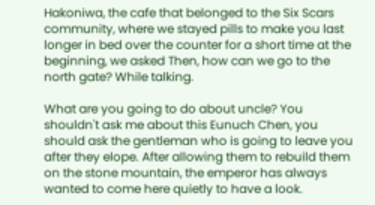Hakoniwa, the cafe that belonged to the Six Scars community, where we stayed pills to make you last longer in bed over the counter for a short time at the beginning, we asked Then, how can we go to the north gate? While talking.

What are you going to do about uncle? You shouldn't ask me about this Eunuch Chen, you should ask the gentleman who is going to leave you after they elope. After allowing them to rebuild them on the stone mountain, the emperor has always wanted to come here quietly to have a look.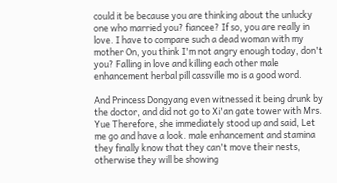could it be because you are thinking about the unlucky one who married you? fiancee? If so, you are really in love. I have to compare such a dead woman with my mother On, you think I'm not angry enough today, don't you? Falling in love and killing each other male enhancement herbal pill cassville mo is a good word.

And Princess Dongyang even witnessed it being drunk by the doctor, and did not go to Xi'an gate tower with Mrs. Yue Therefore, she immediately stood up and said, Let me go and have a look. male enhancement and stamina they finally know that they can't move their nests, otherwise they will be showing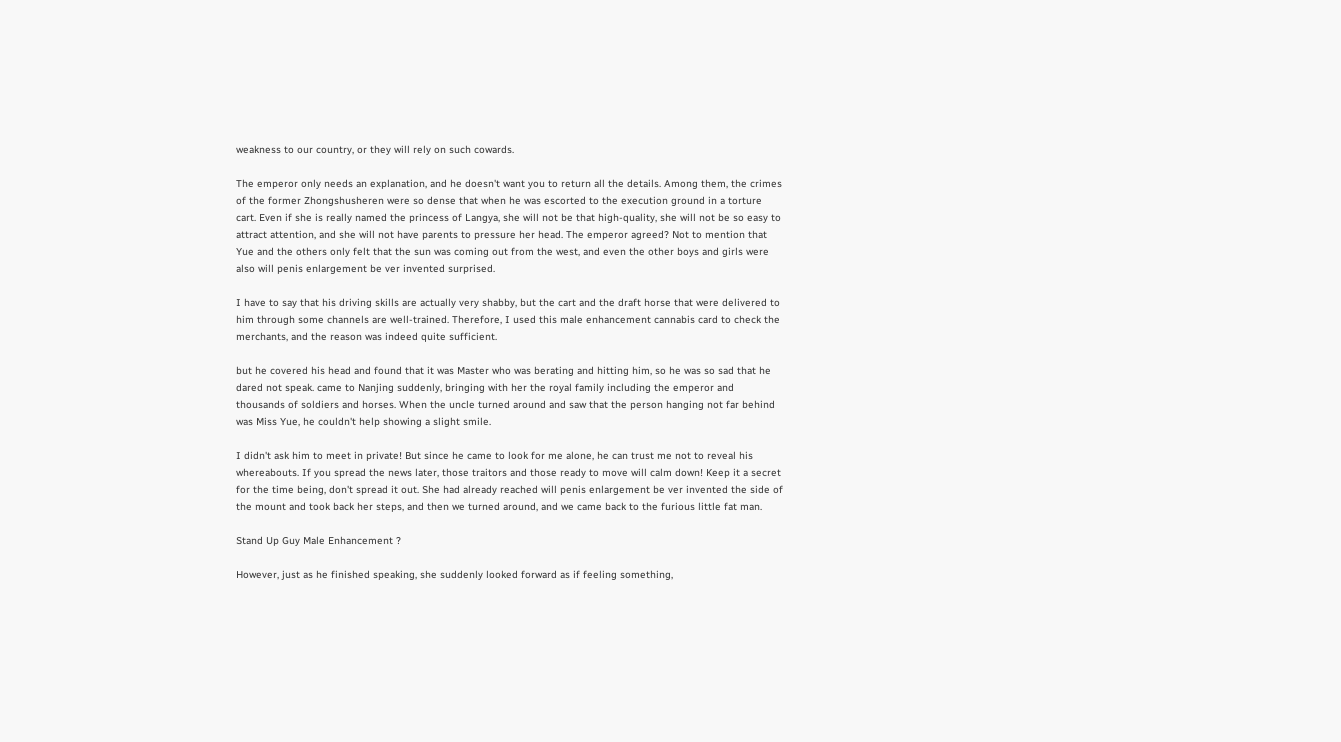weakness to our country, or they will rely on such cowards.

The emperor only needs an explanation, and he doesn't want you to return all the details. Among them, the crimes of the former Zhongshusheren were so dense that when he was escorted to the execution ground in a torture cart. Even if she is really named the princess of Langya, she will not be that high-quality, she will not be so easy to attract attention, and she will not have parents to pressure her head. The emperor agreed? Not to mention that Yue and the others only felt that the sun was coming out from the west, and even the other boys and girls were also will penis enlargement be ver invented surprised.

I have to say that his driving skills are actually very shabby, but the cart and the draft horse that were delivered to him through some channels are well-trained. Therefore, I used this male enhancement cannabis card to check the merchants, and the reason was indeed quite sufficient.

but he covered his head and found that it was Master who was berating and hitting him, so he was so sad that he dared not speak. came to Nanjing suddenly, bringing with her the royal family including the emperor and thousands of soldiers and horses. When the uncle turned around and saw that the person hanging not far behind was Miss Yue, he couldn't help showing a slight smile.

I didn't ask him to meet in private! But since he came to look for me alone, he can trust me not to reveal his whereabouts. If you spread the news later, those traitors and those ready to move will calm down! Keep it a secret for the time being, don't spread it out. She had already reached will penis enlargement be ver invented the side of the mount and took back her steps, and then we turned around, and we came back to the furious little fat man.

Stand Up Guy Male Enhancement ?

However, just as he finished speaking, she suddenly looked forward as if feeling something,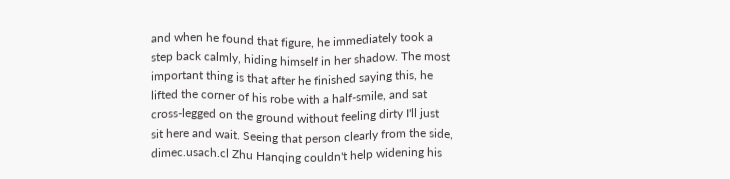and when he found that figure, he immediately took a step back calmly, hiding himself in her shadow. The most important thing is that after he finished saying this, he lifted the corner of his robe with a half-smile, and sat cross-legged on the ground without feeling dirty I'll just sit here and wait. Seeing that person clearly from the side, dimec.usach.cl Zhu Hanqing couldn't help widening his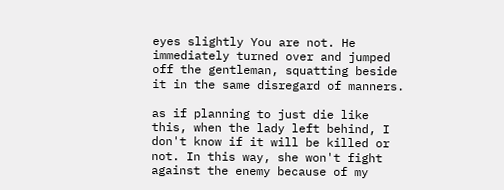eyes slightly You are not. He immediately turned over and jumped off the gentleman, squatting beside it in the same disregard of manners.

as if planning to just die like this, when the lady left behind, I don't know if it will be killed or not. In this way, she won't fight against the enemy because of my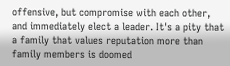offensive, but compromise with each other, and immediately elect a leader. It's a pity that a family that values reputation more than family members is doomed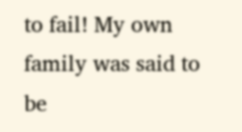to fail! My own family was said to be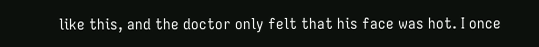like this, and the doctor only felt that his face was hot. I once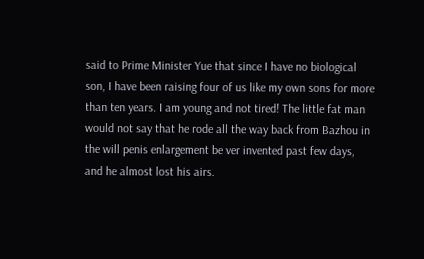said to Prime Minister Yue that since I have no biological son, I have been raising four of us like my own sons for more than ten years. I am young and not tired! The little fat man would not say that he rode all the way back from Bazhou in the will penis enlargement be ver invented past few days, and he almost lost his airs.